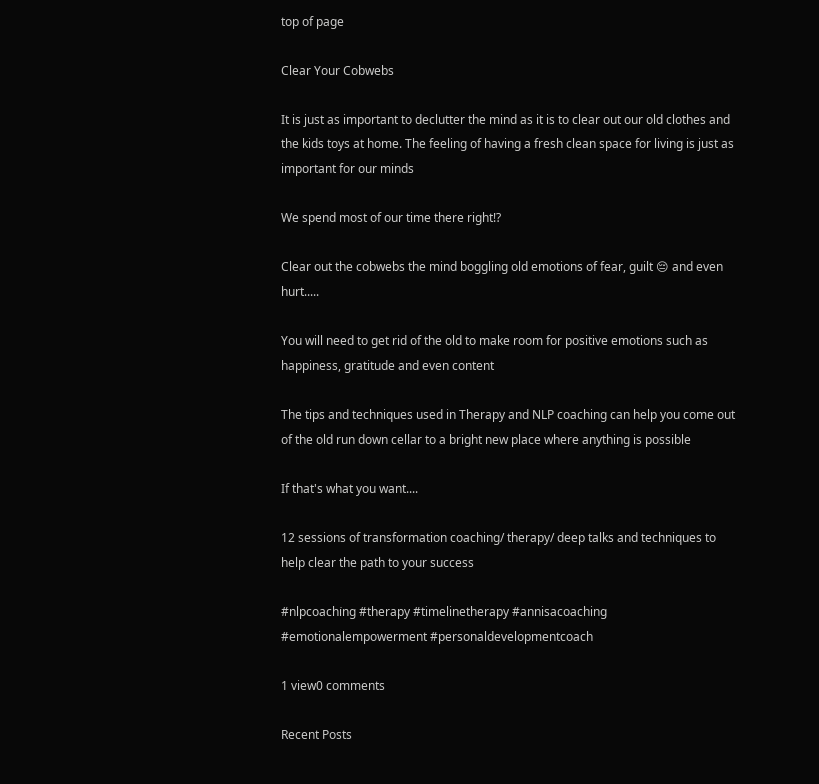top of page

Clear Your Cobwebs

It is just as important to declutter the mind as it is to clear out our old clothes and the kids toys at home. The feeling of having a fresh clean space for living is just as important for our minds

We spend most of our time there right!?

Clear out the cobwebs the mind boggling old emotions of fear, guilt 😔 and even hurt.....

You will need to get rid of the old to make room for positive emotions such as happiness, gratitude and even content

The tips and techniques used in Therapy and NLP coaching can help you come out of the old run down cellar to a bright new place where anything is possible

If that's what you want....

12 sessions of transformation coaching/ therapy/ deep talks and techniques to help clear the path to your success

#nlpcoachi̇ng #therapy #timelinetherapy #annisacoaching #emotionalempowerment #personaldevelopmentcoach

1 view0 comments

Recent Posts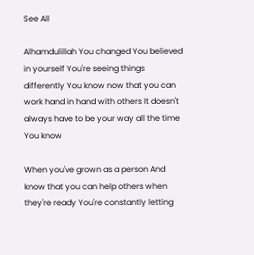See All

Alhamdulillah You changed You believed in yourself You're seeing things differently You know now that you can work hand in hand with others It doesn't always have to be your way all the time You know

When you've grown as a person And know that you can help others when they're ready You're constantly letting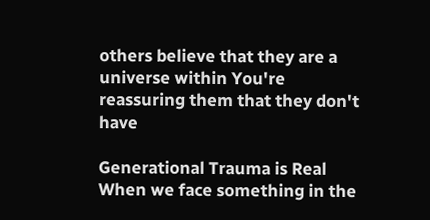others believe that they are a universe within You're reassuring them that they don't have

Generational Trauma is Real When we face something in the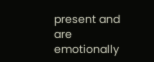present and are emotionally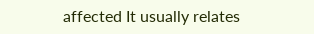affected It usually relates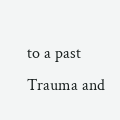to a past Trauma and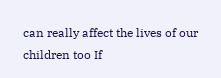can really affect the lives of our children too If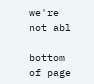we're not abl

bottom of page